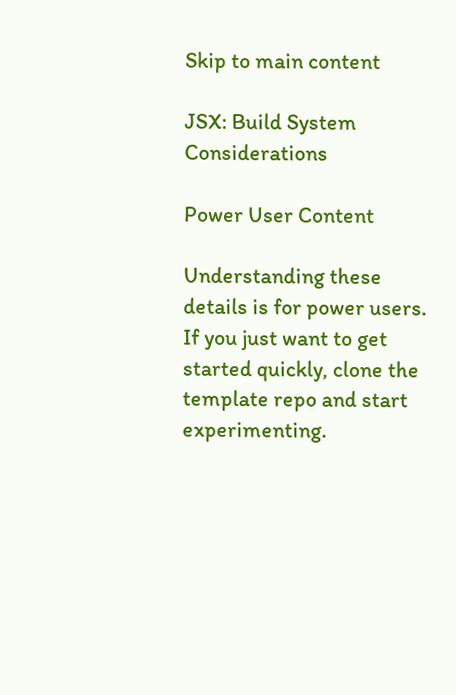Skip to main content

JSX: Build System Considerations

Power User Content

Understanding these details is for power users. If you just want to get started quickly, clone the template repo and start experimenting.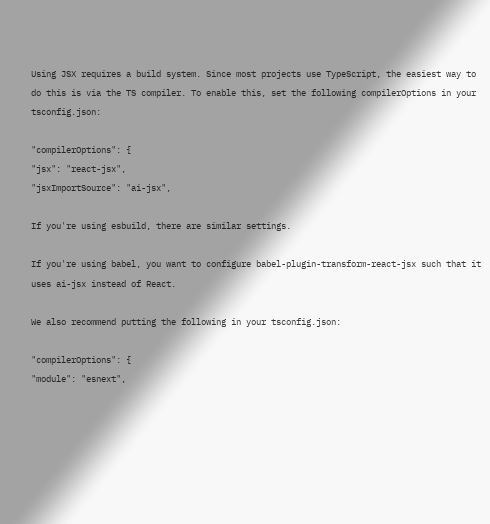Using JSX requires a build system. Since most projects use TypeScript, the easiest way to do this is via the TS compiler. To enable this, set the following compilerOptions in your tsconfig.json:

"compilerOptions": {
"jsx": "react-jsx",
"jsxImportSource": "ai-jsx",

If you're using esbuild, there are similar settings.

If you're using babel, you want to configure babel-plugin-transform-react-jsx such that it uses ai-jsx instead of React.

We also recommend putting the following in your tsconfig.json:

"compilerOptions": {
"module": "esnext",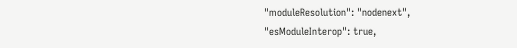"moduleResolution": "nodenext",
"esModuleInterop": true,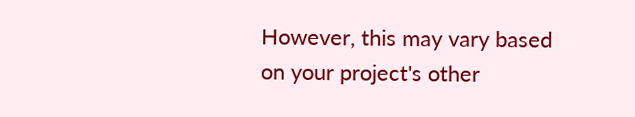However, this may vary based on your project's other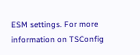ESM settings. For more information on TSConfig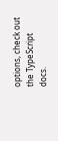options, check out the TypeScript docs.